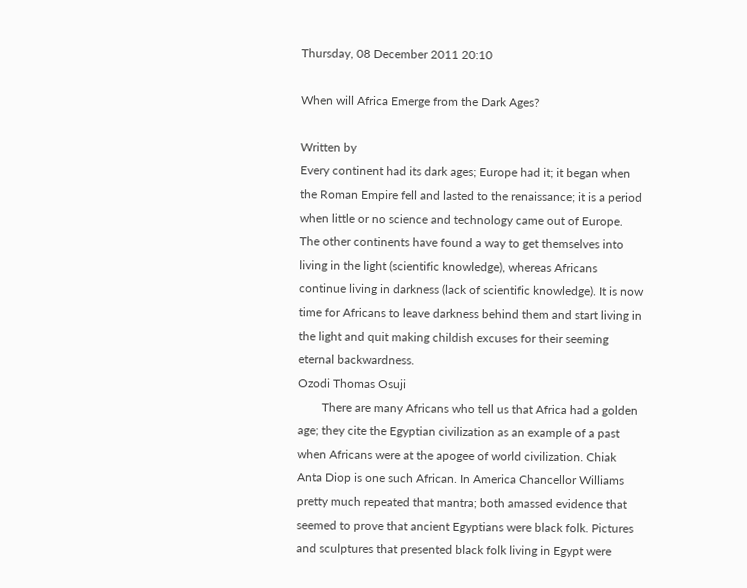Thursday, 08 December 2011 20:10

When will Africa Emerge from the Dark Ages?

Written by
Every continent had its dark ages; Europe had it; it began when the Roman Empire fell and lasted to the renaissance; it is a period when little or no science and technology came out of Europe. The other continents have found a way to get themselves into living in the light (scientific knowledge), whereas Africans continue living in darkness (lack of scientific knowledge). It is now time for Africans to leave darkness behind them and start living in the light and quit making childish excuses for their seeming eternal backwardness.
Ozodi Thomas Osuji
        There are many Africans who tell us that Africa had a golden age; they cite the Egyptian civilization as an example of a past when Africans were at the apogee of world civilization. Chiak Anta Diop is one such African. In America Chancellor Williams pretty much repeated that mantra; both amassed evidence that seemed to prove that ancient Egyptians were black folk. Pictures and sculptures that presented black folk living in Egypt were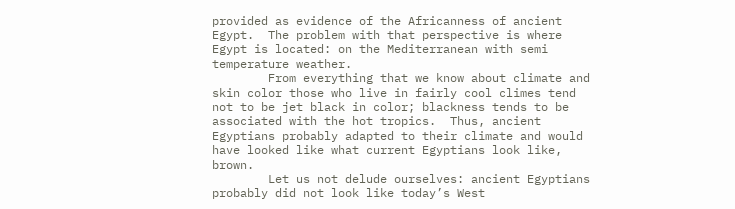provided as evidence of the Africanness of ancient Egypt.  The problem with that perspective is where Egypt is located: on the Mediterranean with semi temperature weather.
        From everything that we know about climate and skin color those who live in fairly cool climes tend not to be jet black in color; blackness tends to be associated with the hot tropics.  Thus, ancient Egyptians probably adapted to their climate and would have looked like what current Egyptians look like, brown.
        Let us not delude ourselves: ancient Egyptians probably did not look like today’s West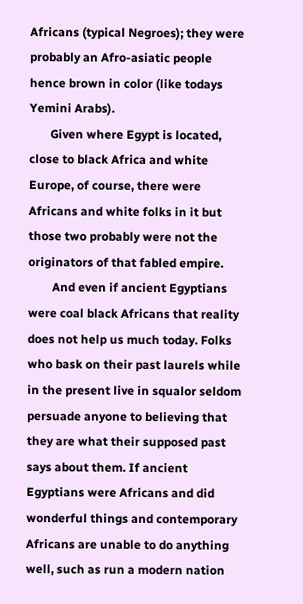Africans (typical Negroes); they were probably an Afro-asiatic people hence brown in color (like todays Yemini Arabs).
       Given where Egypt is located, close to black Africa and white Europe, of course, there were Africans and white folks in it but those two probably were not the originators of that fabled empire.
        And even if ancient Egyptians were coal black Africans that reality does not help us much today. Folks who bask on their past laurels while in the present live in squalor seldom persuade anyone to believing that they are what their supposed past says about them. If ancient Egyptians were Africans and did wonderful things and contemporary Africans are unable to do anything well, such as run a modern nation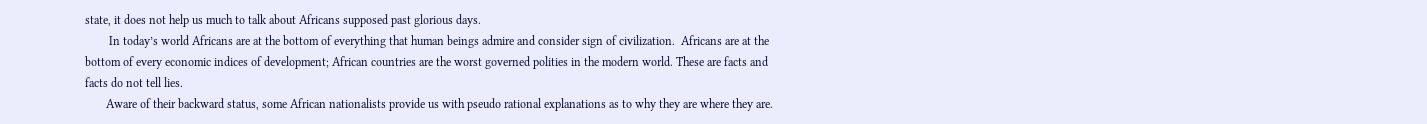state, it does not help us much to talk about Africans supposed past glorious days.
        In today’s world Africans are at the bottom of everything that human beings admire and consider sign of civilization.  Africans are at the bottom of every economic indices of development; African countries are the worst governed polities in the modern world. These are facts and facts do not tell lies.
       Aware of their backward status, some African nationalists provide us with pseudo rational explanations as to why they are where they are.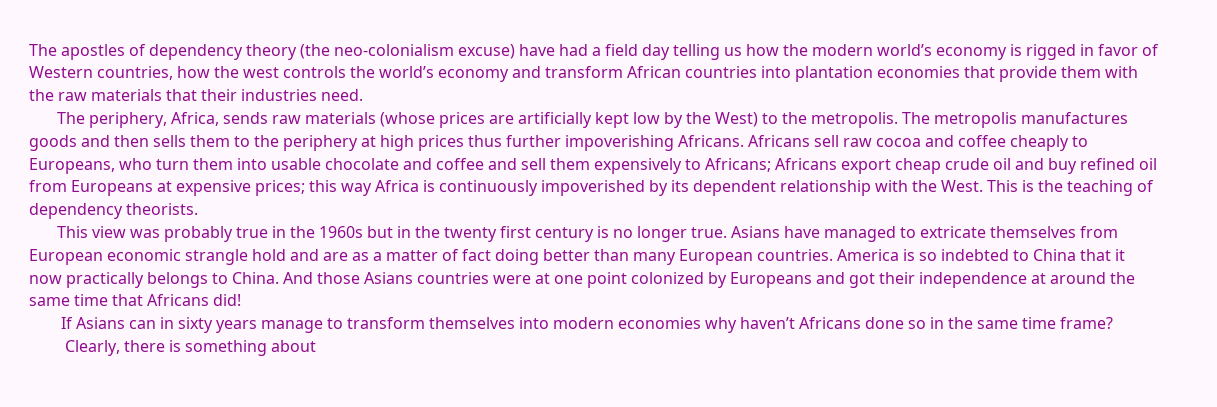The apostles of dependency theory (the neo-colonialism excuse) have had a field day telling us how the modern world’s economy is rigged in favor of Western countries, how the west controls the world’s economy and transform African countries into plantation economies that provide them with the raw materials that their industries need.
       The periphery, Africa, sends raw materials (whose prices are artificially kept low by the West) to the metropolis. The metropolis manufactures goods and then sells them to the periphery at high prices thus further impoverishing Africans. Africans sell raw cocoa and coffee cheaply to Europeans, who turn them into usable chocolate and coffee and sell them expensively to Africans; Africans export cheap crude oil and buy refined oil from Europeans at expensive prices; this way Africa is continuously impoverished by its dependent relationship with the West. This is the teaching of dependency theorists.
       This view was probably true in the 1960s but in the twenty first century is no longer true. Asians have managed to extricate themselves from European economic strangle hold and are as a matter of fact doing better than many European countries. America is so indebted to China that it now practically belongs to China. And those Asians countries were at one point colonized by Europeans and got their independence at around the same time that Africans did!
        If Asians can in sixty years manage to transform themselves into modern economies why haven’t Africans done so in the same time frame?
         Clearly, there is something about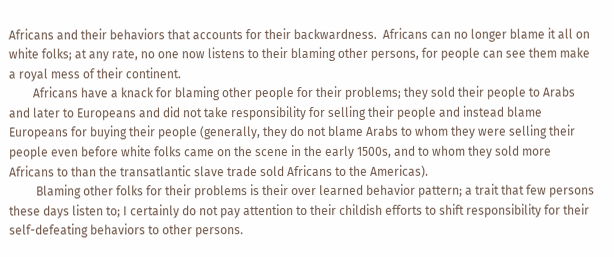Africans and their behaviors that accounts for their backwardness.  Africans can no longer blame it all on white folks; at any rate, no one now listens to their blaming other persons, for people can see them make a royal mess of their continent.
        Africans have a knack for blaming other people for their problems; they sold their people to Arabs and later to Europeans and did not take responsibility for selling their people and instead blame Europeans for buying their people (generally, they do not blame Arabs to whom they were selling their people even before white folks came on the scene in the early 1500s, and to whom they sold more Africans to than the transatlantic slave trade sold Africans to the Americas).
         Blaming other folks for their problems is their over learned behavior pattern; a trait that few persons these days listen to; I certainly do not pay attention to their childish efforts to shift responsibility for their self-defeating behaviors to other persons.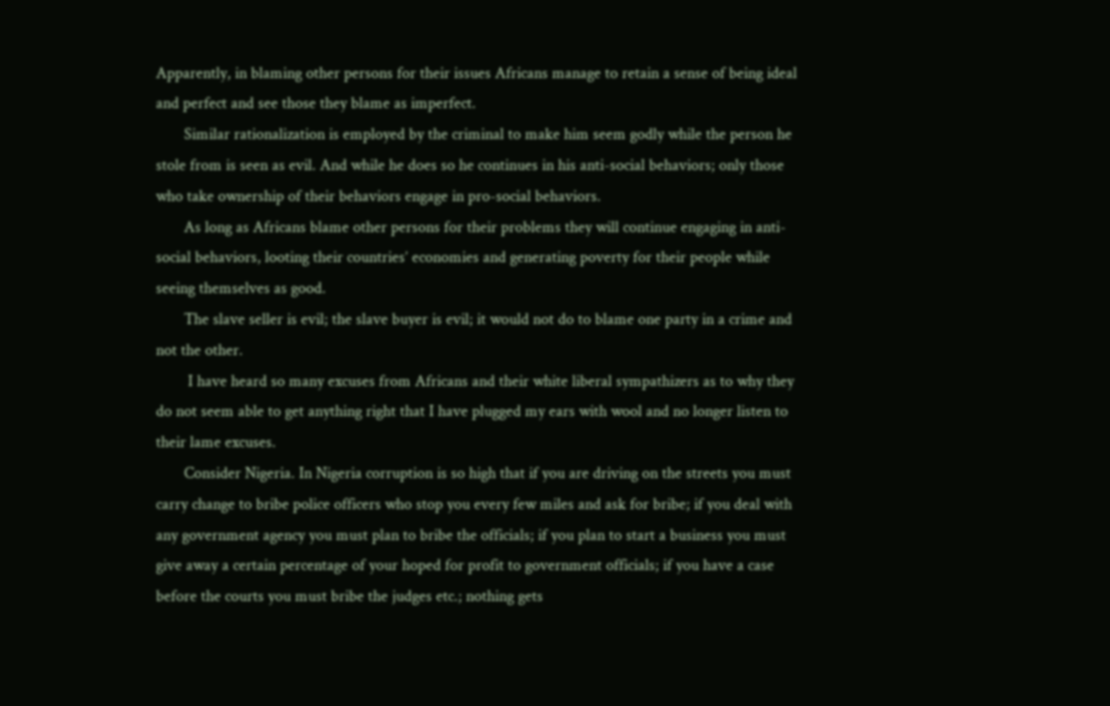Apparently, in blaming other persons for their issues Africans manage to retain a sense of being ideal and perfect and see those they blame as imperfect.
       Similar rationalization is employed by the criminal to make him seem godly while the person he stole from is seen as evil. And while he does so he continues in his anti-social behaviors; only those who take ownership of their behaviors engage in pro-social behaviors.
       As long as Africans blame other persons for their problems they will continue engaging in anti-social behaviors, looting their countries’ economies and generating poverty for their people while seeing themselves as good.
       The slave seller is evil; the slave buyer is evil; it would not do to blame one party in a crime and not the other.
        I have heard so many excuses from Africans and their white liberal sympathizers as to why they do not seem able to get anything right that I have plugged my ears with wool and no longer listen to their lame excuses.
       Consider Nigeria. In Nigeria corruption is so high that if you are driving on the streets you must carry change to bribe police officers who stop you every few miles and ask for bribe; if you deal with any government agency you must plan to bribe the officials; if you plan to start a business you must give away a certain percentage of your hoped for profit to government officials; if you have a case before the courts you must bribe the judges etc.; nothing gets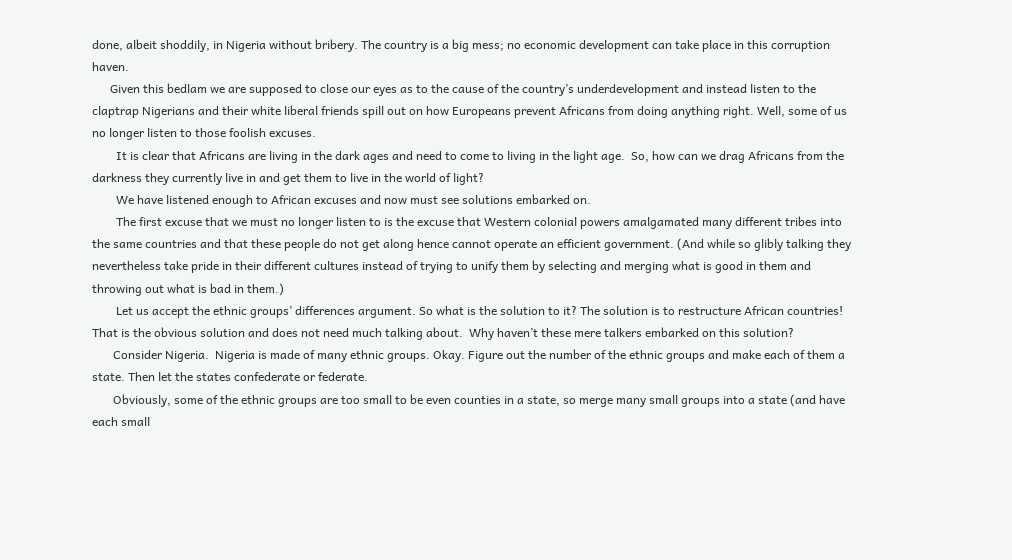done, albeit shoddily, in Nigeria without bribery. The country is a big mess; no economic development can take place in this corruption haven.
      Given this bedlam we are supposed to close our eyes as to the cause of the country’s underdevelopment and instead listen to the claptrap Nigerians and their white liberal friends spill out on how Europeans prevent Africans from doing anything right. Well, some of us no longer listen to those foolish excuses.
        It is clear that Africans are living in the dark ages and need to come to living in the light age.  So, how can we drag Africans from the darkness they currently live in and get them to live in the world of light?
        We have listened enough to African excuses and now must see solutions embarked on.
        The first excuse that we must no longer listen to is the excuse that Western colonial powers amalgamated many different tribes into the same countries and that these people do not get along hence cannot operate an efficient government. (And while so glibly talking they nevertheless take pride in their different cultures instead of trying to unify them by selecting and merging what is good in them and throwing out what is bad in them.)
        Let us accept the ethnic groups’ differences argument. So what is the solution to it? The solution is to restructure African countries! That is the obvious solution and does not need much talking about.  Why haven’t these mere talkers embarked on this solution?
       Consider Nigeria.  Nigeria is made of many ethnic groups. Okay. Figure out the number of the ethnic groups and make each of them a state. Then let the states confederate or federate.
       Obviously, some of the ethnic groups are too small to be even counties in a state, so merge many small groups into a state (and have each small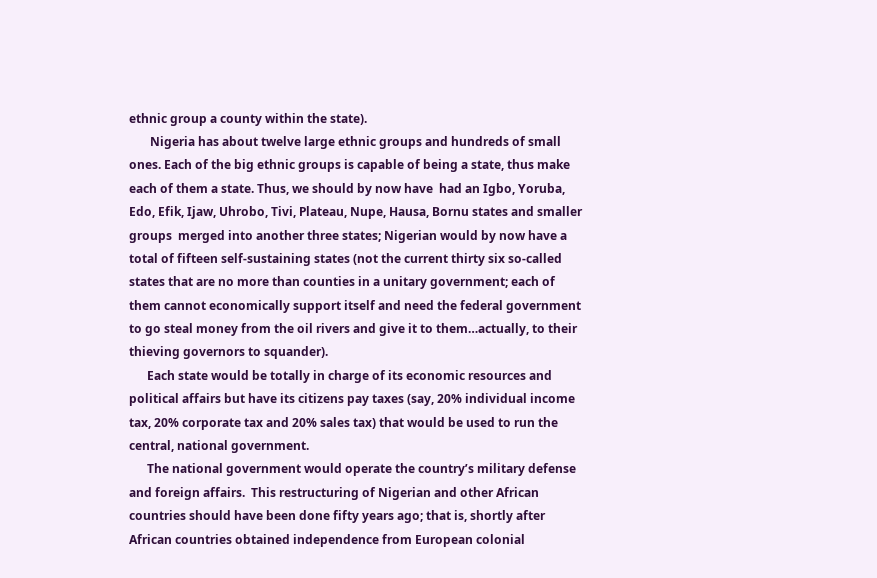ethnic group a county within the state).
       Nigeria has about twelve large ethnic groups and hundreds of small ones. Each of the big ethnic groups is capable of being a state, thus make each of them a state. Thus, we should by now have  had an Igbo, Yoruba, Edo, Efik, Ijaw, Uhrobo, Tivi, Plateau, Nupe, Hausa, Bornu states and smaller groups  merged into another three states; Nigerian would by now have a total of fifteen self-sustaining states (not the current thirty six so-called states that are no more than counties in a unitary government; each of them cannot economically support itself and need the federal government to go steal money from the oil rivers and give it to them…actually, to their thieving governors to squander).
      Each state would be totally in charge of its economic resources and political affairs but have its citizens pay taxes (say, 20% individual income tax, 20% corporate tax and 20% sales tax) that would be used to run the central, national government.
      The national government would operate the country’s military defense and foreign affairs.  This restructuring of Nigerian and other African countries should have been done fifty years ago; that is, shortly after African countries obtained independence from European colonial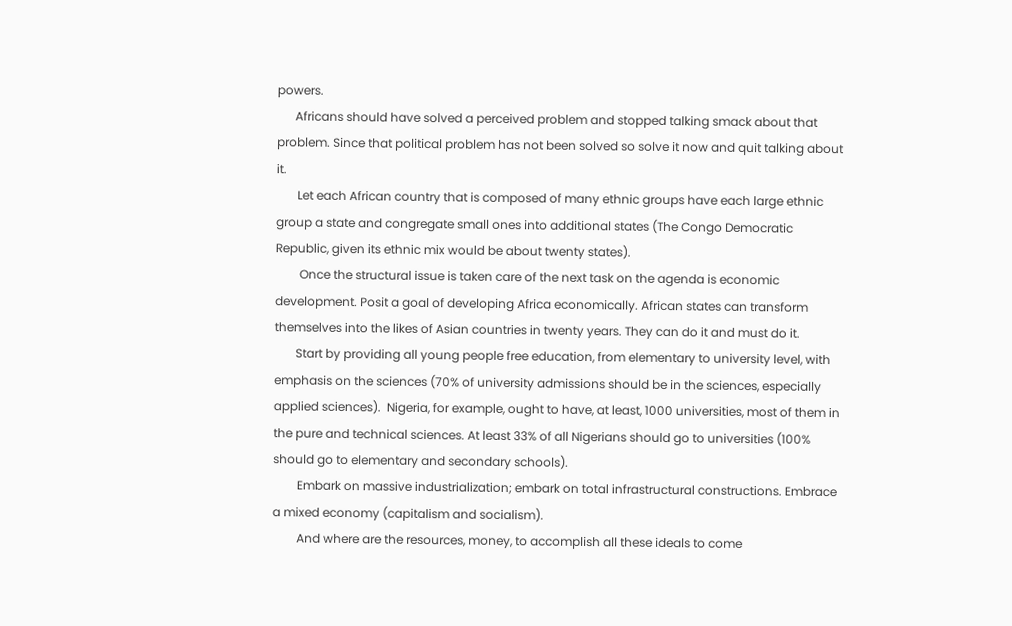powers.
      Africans should have solved a perceived problem and stopped talking smack about that problem. Since that political problem has not been solved so solve it now and quit talking about it.
       Let each African country that is composed of many ethnic groups have each large ethnic group a state and congregate small ones into additional states (The Congo Democratic Republic, given its ethnic mix would be about twenty states).
        Once the structural issue is taken care of the next task on the agenda is economic development. Posit a goal of developing Africa economically. African states can transform themselves into the likes of Asian countries in twenty years. They can do it and must do it.
       Start by providing all young people free education, from elementary to university level, with emphasis on the sciences (70% of university admissions should be in the sciences, especially applied sciences).  Nigeria, for example, ought to have, at least, 1000 universities, most of them in the pure and technical sciences. At least 33% of all Nigerians should go to universities (100% should go to elementary and secondary schools).
        Embark on massive industrialization; embark on total infrastructural constructions. Embrace a mixed economy (capitalism and socialism).
        And where are the resources, money, to accomplish all these ideals to come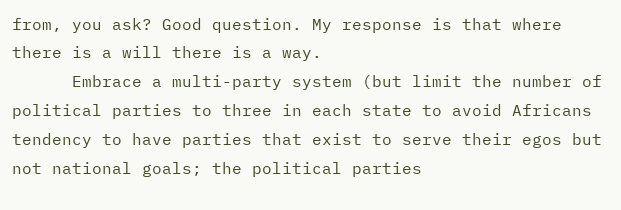from, you ask? Good question. My response is that where there is a will there is a way.
      Embrace a multi-party system (but limit the number of political parties to three in each state to avoid Africans tendency to have parties that exist to serve their egos but not national goals; the political parties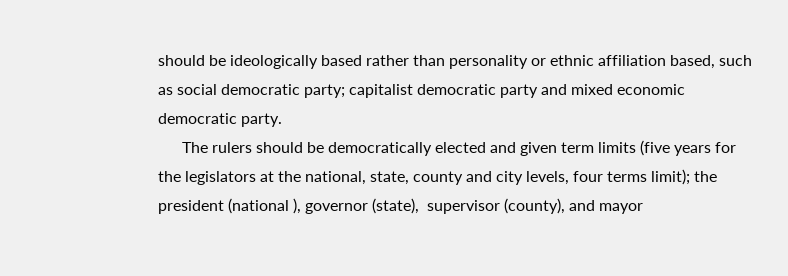should be ideologically based rather than personality or ethnic affiliation based, such as social democratic party; capitalist democratic party and mixed economic democratic party.
      The rulers should be democratically elected and given term limits (five years for the legislators at the national, state, county and city levels, four terms limit); the president (national ), governor (state),  supervisor (county), and mayor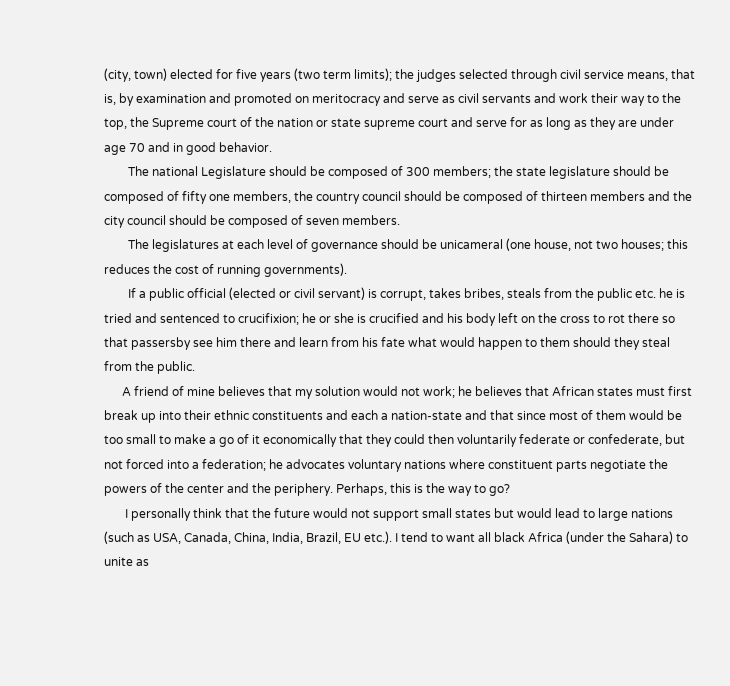(city, town) elected for five years (two term limits); the judges selected through civil service means, that is, by examination and promoted on meritocracy and serve as civil servants and work their way to the top, the Supreme court of the nation or state supreme court and serve for as long as they are under age 70 and in good behavior.
        The national Legislature should be composed of 300 members; the state legislature should be composed of fifty one members, the country council should be composed of thirteen members and the city council should be composed of seven members.
        The legislatures at each level of governance should be unicameral (one house, not two houses; this reduces the cost of running governments).
        If a public official (elected or civil servant) is corrupt, takes bribes, steals from the public etc. he is tried and sentenced to crucifixion; he or she is crucified and his body left on the cross to rot there so that passersby see him there and learn from his fate what would happen to them should they steal from the public.
      A friend of mine believes that my solution would not work; he believes that African states must first break up into their ethnic constituents and each a nation-state and that since most of them would be too small to make a go of it economically that they could then voluntarily federate or confederate, but not forced into a federation; he advocates voluntary nations where constituent parts negotiate the powers of the center and the periphery. Perhaps, this is the way to go?
       I personally think that the future would not support small states but would lead to large nations (such as USA, Canada, China, India, Brazil, EU etc.). I tend to want all black Africa (under the Sahara) to unite as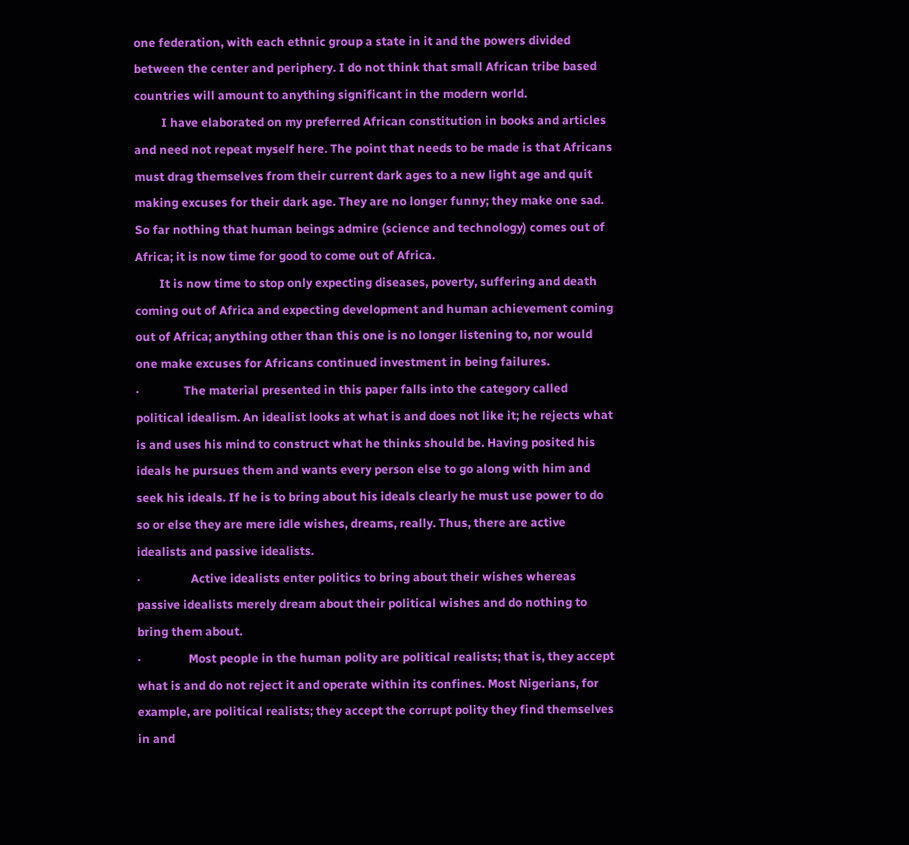one federation, with each ethnic group a state in it and the powers divided between the center and periphery. I do not think that small African tribe based countries will amount to anything significant in the modern world.
         I have elaborated on my preferred African constitution in books and articles and need not repeat myself here. The point that needs to be made is that Africans must drag themselves from their current dark ages to a new light age and quit making excuses for their dark age. They are no longer funny; they make one sad. So far nothing that human beings admire (science and technology) comes out of Africa; it is now time for good to come out of Africa.
        It is now time to stop only expecting diseases, poverty, suffering and death coming out of Africa and expecting development and human achievement coming out of Africa; anything other than this one is no longer listening to, nor would one make excuses for Africans continued investment in being failures.
·               The material presented in this paper falls into the category called political idealism. An idealist looks at what is and does not like it; he rejects what is and uses his mind to construct what he thinks should be. Having posited his ideals he pursues them and wants every person else to go along with him and seek his ideals. If he is to bring about his ideals clearly he must use power to do so or else they are mere idle wishes, dreams, really. Thus, there are active idealists and passive idealists.
·                 Active idealists enter politics to bring about their wishes whereas passive idealists merely dream about their political wishes and do nothing to bring them about.
·                Most people in the human polity are political realists; that is, they accept what is and do not reject it and operate within its confines. Most Nigerians, for example, are political realists; they accept the corrupt polity they find themselves in and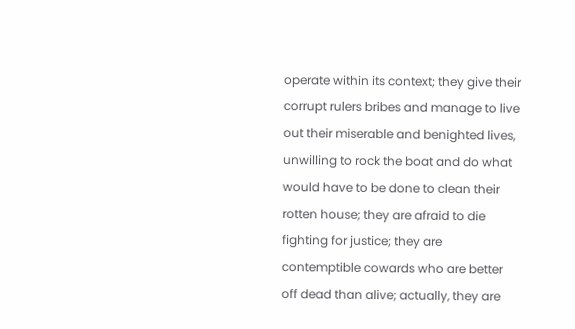operate within its context; they give their corrupt rulers bribes and manage to live out their miserable and benighted lives, unwilling to rock the boat and do what would have to be done to clean their rotten house; they are afraid to die fighting for justice; they are contemptible cowards who are better off dead than alive; actually, they are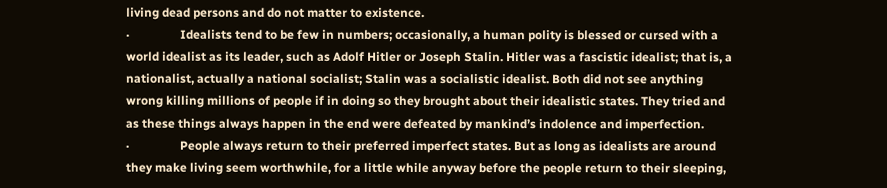living dead persons and do not matter to existence.
·                 Idealists tend to be few in numbers; occasionally, a human polity is blessed or cursed with a world idealist as its leader, such as Adolf Hitler or Joseph Stalin. Hitler was a fascistic idealist; that is, a nationalist, actually a national socialist; Stalin was a socialistic idealist. Both did not see anything wrong killing millions of people if in doing so they brought about their idealistic states. They tried and as these things always happen in the end were defeated by mankind’s indolence and imperfection.
·                 People always return to their preferred imperfect states. But as long as idealists are around they make living seem worthwhile, for a little while anyway before the people return to their sleeping,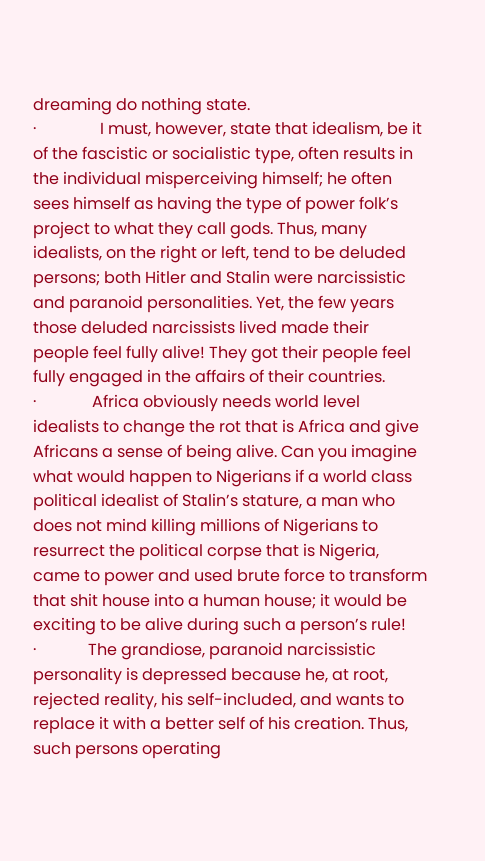dreaming do nothing state.
·                I must, however, state that idealism, be it of the fascistic or socialistic type, often results in the individual misperceiving himself; he often sees himself as having the type of power folk’s project to what they call gods. Thus, many idealists, on the right or left, tend to be deluded persons; both Hitler and Stalin were narcissistic and paranoid personalities. Yet, the few years those deluded narcissists lived made their people feel fully alive! They got their people feel fully engaged in the affairs of their countries.
·              Africa obviously needs world level idealists to change the rot that is Africa and give Africans a sense of being alive. Can you imagine what would happen to Nigerians if a world class political idealist of Stalin’s stature, a man who does not mind killing millions of Nigerians to resurrect the political corpse that is Nigeria, came to power and used brute force to transform that shit house into a human house; it would be exciting to be alive during such a person’s rule!
·             The grandiose, paranoid narcissistic personality is depressed because he, at root, rejected reality, his self-included, and wants to replace it with a better self of his creation. Thus, such persons operating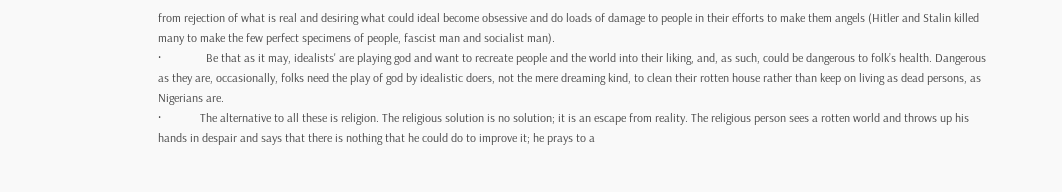from rejection of what is real and desiring what could ideal become obsessive and do loads of damage to people in their efforts to make them angels (Hitler and Stalin killed many to make the few perfect specimens of people, fascist man and socialist man).
·               Be that as it may, idealists' are playing god and want to recreate people and the world into their liking, and, as such, could be dangerous to folk’s health. Dangerous as they are, occasionally, folks need the play of god by idealistic doers, not the mere dreaming kind, to clean their rotten house rather than keep on living as dead persons, as Nigerians are.
·             The alternative to all these is religion. The religious solution is no solution; it is an escape from reality. The religious person sees a rotten world and throws up his hands in despair and says that there is nothing that he could do to improve it; he prays to a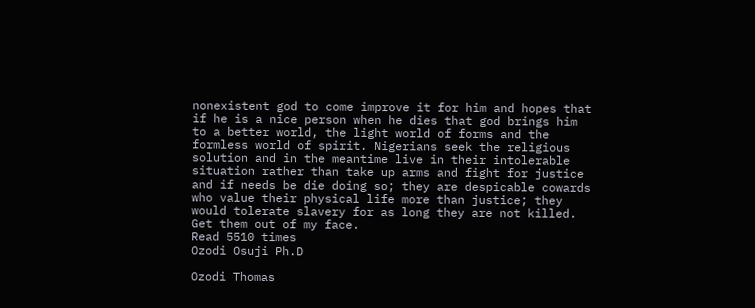nonexistent god to come improve it for him and hopes that if he is a nice person when he dies that god brings him to a better world, the light world of forms and the formless world of spirit. Nigerians seek the religious solution and in the meantime live in their intolerable situation rather than take up arms and fight for justice and if needs be die doing so; they are despicable cowards who value their physical life more than justice; they would tolerate slavery for as long they are not killed. Get them out of my face.
Read 5510 times
Ozodi Osuji Ph.D

Ozodi Thomas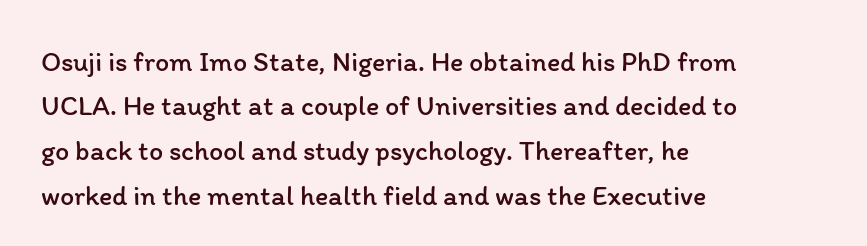Osuji is from Imo State, Nigeria. He obtained his PhD from UCLA. He taught at a couple of Universities and decided to go back to school and study psychology. Thereafter, he worked in the mental health field and was the Executive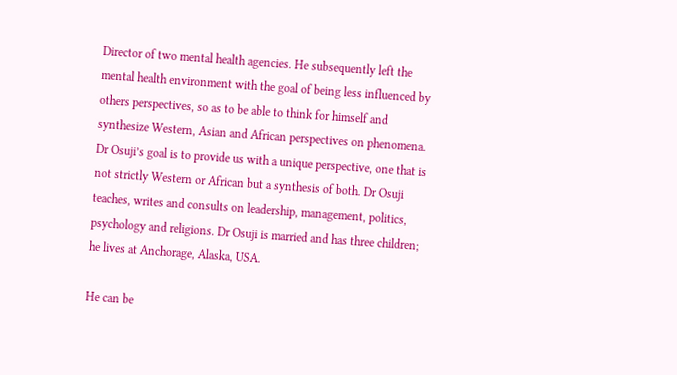Director of two mental health agencies. He subsequently left the mental health environment with the goal of being less influenced by others perspectives, so as to be able to think for himself and synthesize Western, Asian and African perspectives on phenomena. Dr Osuji’s goal is to provide us with a unique perspective, one that is not strictly Western or African but a synthesis of both. Dr Osuji teaches, writes and consults on leadership, management, politics, psychology and religions. Dr Osuji is married and has three children; he lives at Anchorage, Alaska, USA.

He can be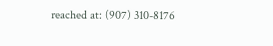reached at: (907) 310-8176